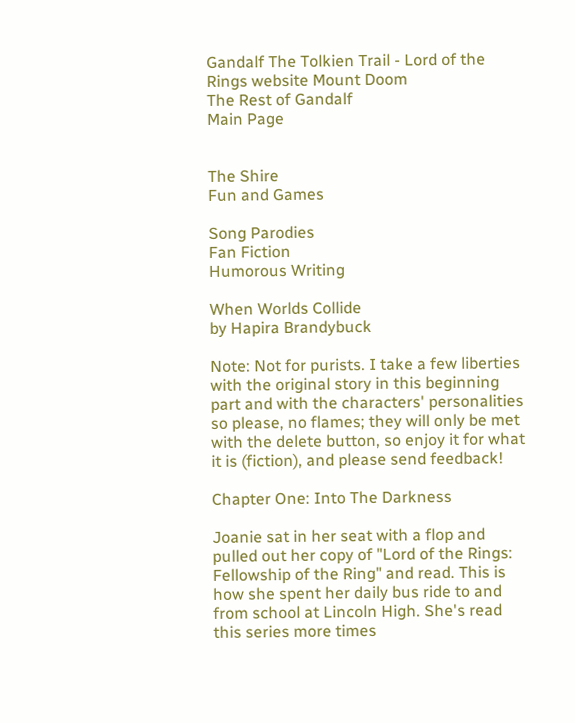Gandalf The Tolkien Trail - Lord of the Rings website Mount Doom
The Rest of Gandalf
Main Page


The Shire
Fun and Games

Song Parodies
Fan Fiction
Humorous Writing

When Worlds Collide
by Hapira Brandybuck

Note: Not for purists. I take a few liberties with the original story in this beginning part and with the characters' personalities so please, no flames; they will only be met with the delete button, so enjoy it for what it is (fiction), and please send feedback!

Chapter One: Into The Darkness

Joanie sat in her seat with a flop and pulled out her copy of "Lord of the Rings: Fellowship of the Ring" and read. This is how she spent her daily bus ride to and from school at Lincoln High. She's read this series more times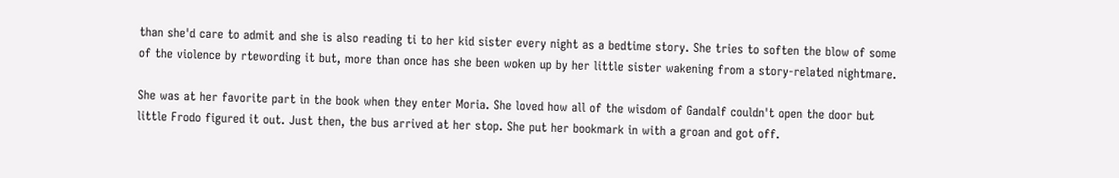than she'd care to admit and she is also reading ti to her kid sister every night as a bedtime story. She tries to soften the blow of some of the violence by rtewording it but, more than once has she been woken up by her little sister wakening from a story-related nightmare.

She was at her favorite part in the book when they enter Moria. She loved how all of the wisdom of Gandalf couldn't open the door but little Frodo figured it out. Just then, the bus arrived at her stop. She put her bookmark in with a groan and got off.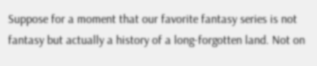Suppose for a moment that our favorite fantasy series is not fantasy but actually a history of a long-forgotten land. Not on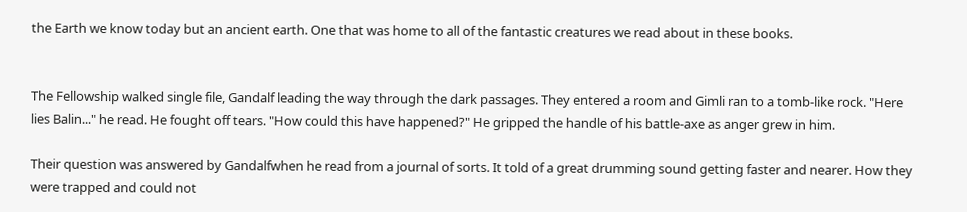the Earth we know today but an ancient earth. One that was home to all of the fantastic creatures we read about in these books.


The Fellowship walked single file, Gandalf leading the way through the dark passages. They entered a room and Gimli ran to a tomb-like rock. "Here lies Balin..." he read. He fought off tears. "How could this have happened?" He gripped the handle of his battle-axe as anger grew in him.

Their question was answered by Gandalfwhen he read from a journal of sorts. It told of a great drumming sound getting faster and nearer. How they were trapped and could not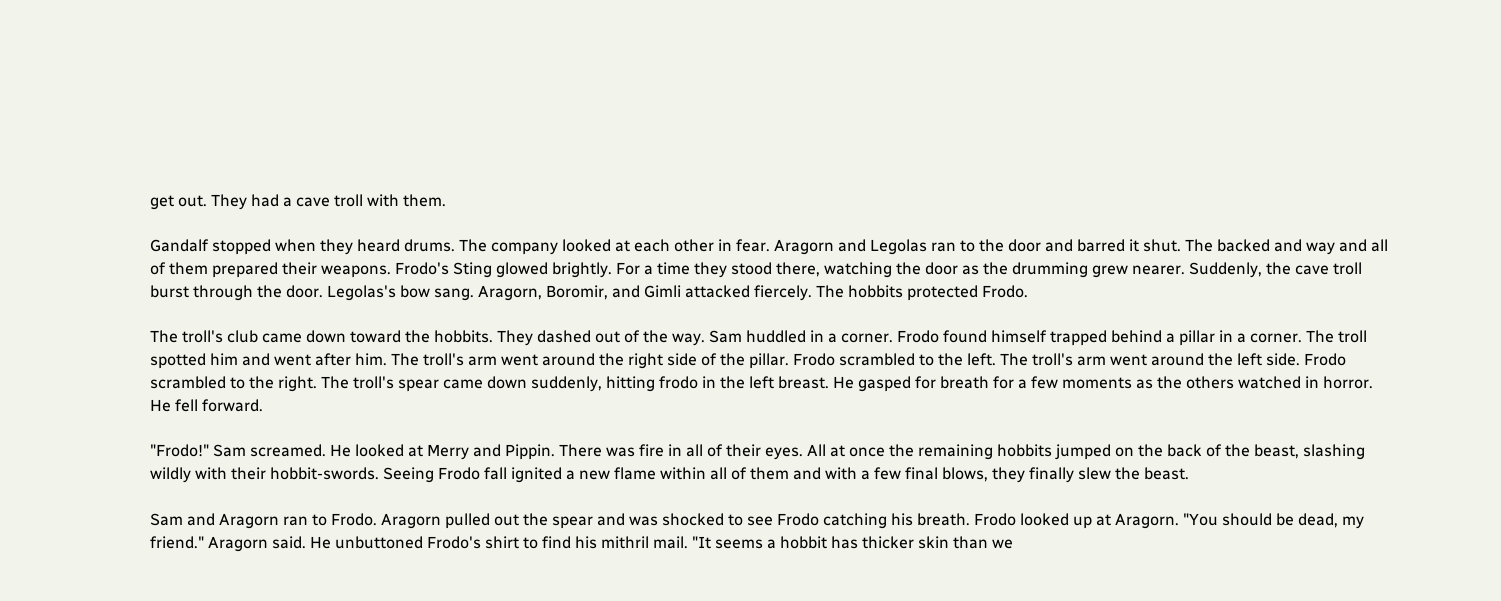get out. They had a cave troll with them.

Gandalf stopped when they heard drums. The company looked at each other in fear. Aragorn and Legolas ran to the door and barred it shut. The backed and way and all of them prepared their weapons. Frodo's Sting glowed brightly. For a time they stood there, watching the door as the drumming grew nearer. Suddenly, the cave troll burst through the door. Legolas's bow sang. Aragorn, Boromir, and Gimli attacked fiercely. The hobbits protected Frodo.

The troll's club came down toward the hobbits. They dashed out of the way. Sam huddled in a corner. Frodo found himself trapped behind a pillar in a corner. The troll spotted him and went after him. The troll's arm went around the right side of the pillar. Frodo scrambled to the left. The troll's arm went around the left side. Frodo scrambled to the right. The troll's spear came down suddenly, hitting frodo in the left breast. He gasped for breath for a few moments as the others watched in horror. He fell forward.

"Frodo!" Sam screamed. He looked at Merry and Pippin. There was fire in all of their eyes. All at once the remaining hobbits jumped on the back of the beast, slashing wildly with their hobbit-swords. Seeing Frodo fall ignited a new flame within all of them and with a few final blows, they finally slew the beast.

Sam and Aragorn ran to Frodo. Aragorn pulled out the spear and was shocked to see Frodo catching his breath. Frodo looked up at Aragorn. "You should be dead, my friend." Aragorn said. He unbuttoned Frodo's shirt to find his mithril mail. "It seems a hobbit has thicker skin than we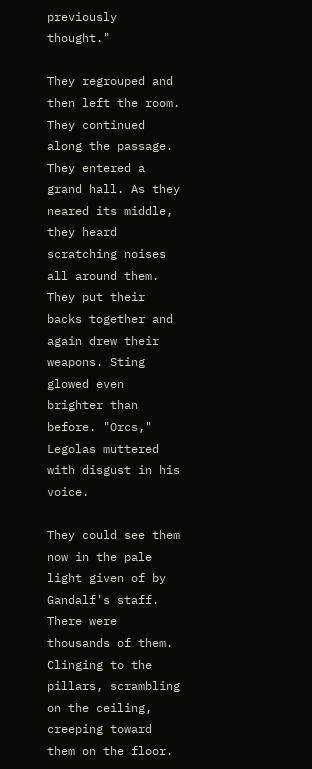previously thought."

They regrouped and then left the room. They continued along the passage. They entered a grand hall. As they neared its middle, they heard scratching noises all around them. They put their backs together and again drew their weapons. Sting glowed even brighter than before. "Orcs," Legolas muttered with disgust in his voice.

They could see them now in the pale light given of by Gandalf's staff. There were thousands of them. Clinging to the pillars, scrambling on the ceiling, creeping toward them on the floor.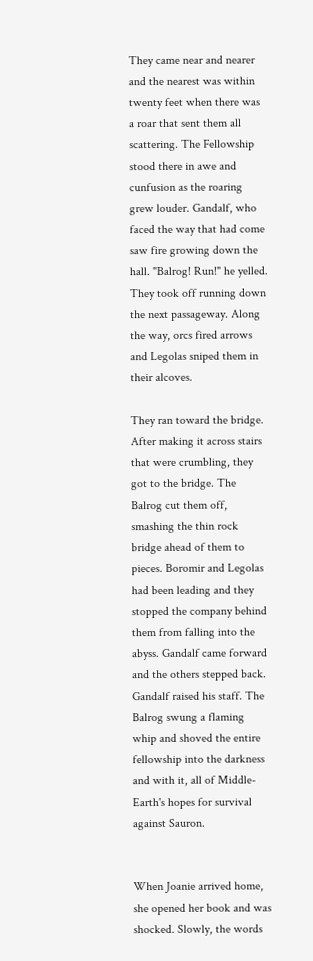They came near and nearer and the nearest was within twenty feet when there was a roar that sent them all scattering. The Fellowship stood there in awe and cunfusion as the roaring grew louder. Gandalf, who faced the way that had come saw fire growing down the hall. "Balrog! Run!" he yelled. They took off running down the next passageway. Along the way, orcs fired arrows and Legolas sniped them in their alcoves.

They ran toward the bridge. After making it across stairs that were crumbling, they got to the bridge. The Balrog cut them off, smashing the thin rock bridge ahead of them to pieces. Boromir and Legolas had been leading and they stopped the company behind them from falling into the abyss. Gandalf came forward and the others stepped back. Gandalf raised his staff. The Balrog swung a flaming whip and shoved the entire fellowship into the darkness and with it, all of Middle-Earth's hopes for survival against Sauron.


When Joanie arrived home, she opened her book and was shocked. Slowly, the words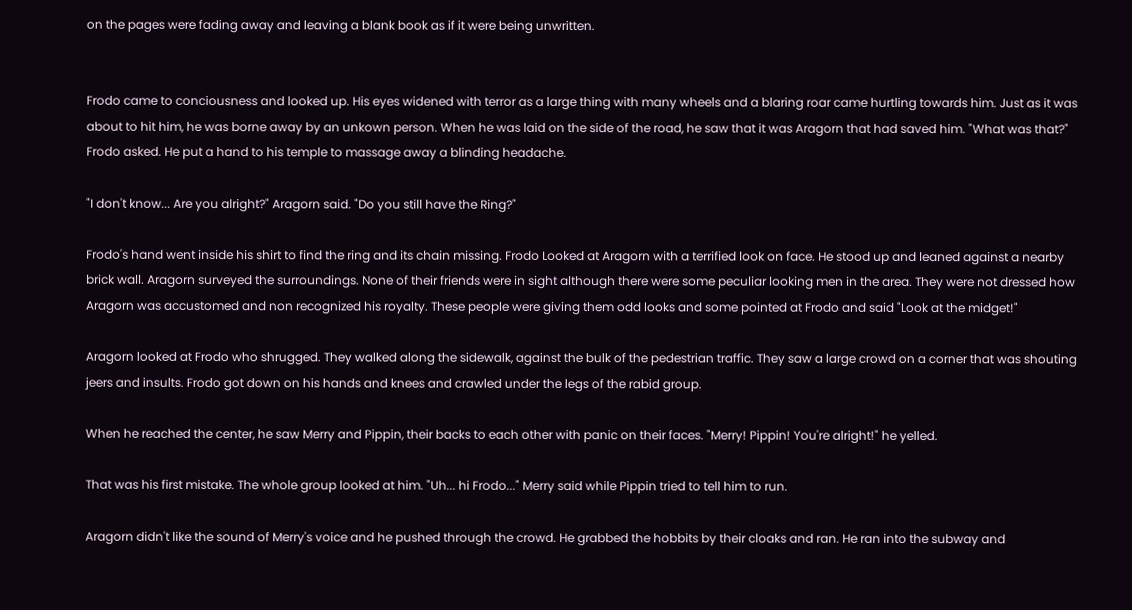on the pages were fading away and leaving a blank book as if it were being unwritten.


Frodo came to conciousness and looked up. His eyes widened with terror as a large thing with many wheels and a blaring roar came hurtling towards him. Just as it was about to hit him, he was borne away by an unkown person. When he was laid on the side of the road, he saw that it was Aragorn that had saved him. "What was that?" Frodo asked. He put a hand to his temple to massage away a blinding headache.

"I don't know... Are you alright?" Aragorn said. "Do you still have the Ring?"

Frodo's hand went inside his shirt to find the ring and its chain missing. Frodo Looked at Aragorn with a terrified look on face. He stood up and leaned against a nearby brick wall. Aragorn surveyed the surroundings. None of their friends were in sight although there were some peculiar looking men in the area. They were not dressed how Aragorn was accustomed and non recognized his royalty. These people were giving them odd looks and some pointed at Frodo and said "Look at the midget!"

Aragorn looked at Frodo who shrugged. They walked along the sidewalk, against the bulk of the pedestrian traffic. They saw a large crowd on a corner that was shouting jeers and insults. Frodo got down on his hands and knees and crawled under the legs of the rabid group.

When he reached the center, he saw Merry and Pippin, their backs to each other with panic on their faces. "Merry! Pippin! You're alright!" he yelled.

That was his first mistake. The whole group looked at him. "Uh... hi Frodo..." Merry said while Pippin tried to tell him to run.

Aragorn didn't like the sound of Merry's voice and he pushed through the crowd. He grabbed the hobbits by their cloaks and ran. He ran into the subway and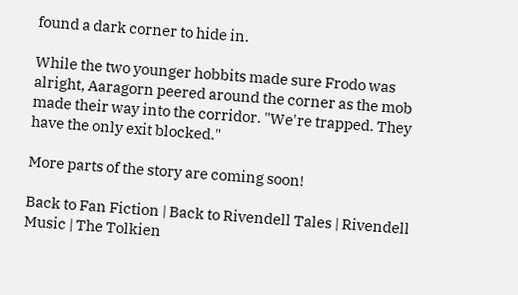found a dark corner to hide in.

While the two younger hobbits made sure Frodo was alright, Aaragorn peered around the corner as the mob made their way into the corridor. "We're trapped. They have the only exit blocked."

More parts of the story are coming soon!

Back to Fan Fiction | Back to Rivendell Tales | Rivendell Music | The Tolkien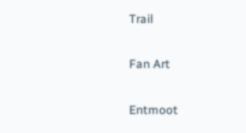Trail

Fan Art

Entmoot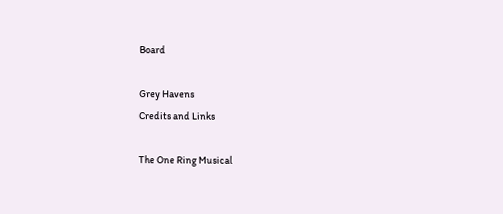Board

Grey Havens
Credits and Links

The One Ring Musical